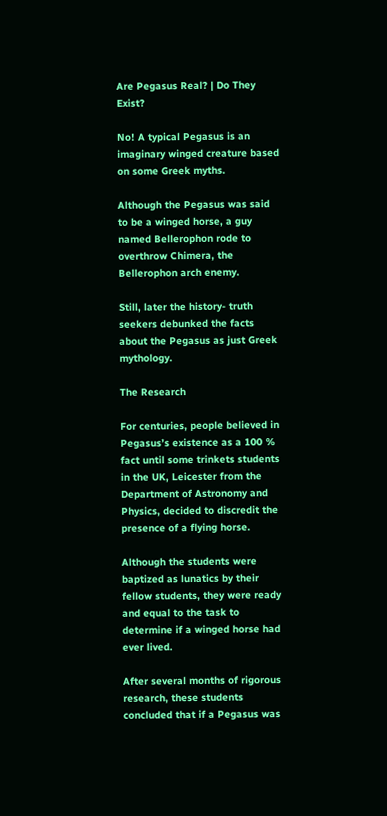Are Pegasus Real? | Do They Exist?

No! A typical Pegasus is an imaginary winged creature based on some Greek myths.

Although the Pegasus was said to be a winged horse, a guy named Bellerophon rode to overthrow Chimera, the Bellerophon arch enemy.

Still, later the history- truth seekers debunked the facts about the Pegasus as just Greek mythology.

The Research

For centuries, people believed in Pegasus’s existence as a 100 % fact until some trinkets students in the UK, Leicester from the Department of Astronomy and Physics, decided to discredit the presence of a flying horse.

Although the students were baptized as lunatics by their fellow students, they were ready and equal to the task to determine if a winged horse had ever lived.

After several months of rigorous research, these students concluded that if a Pegasus was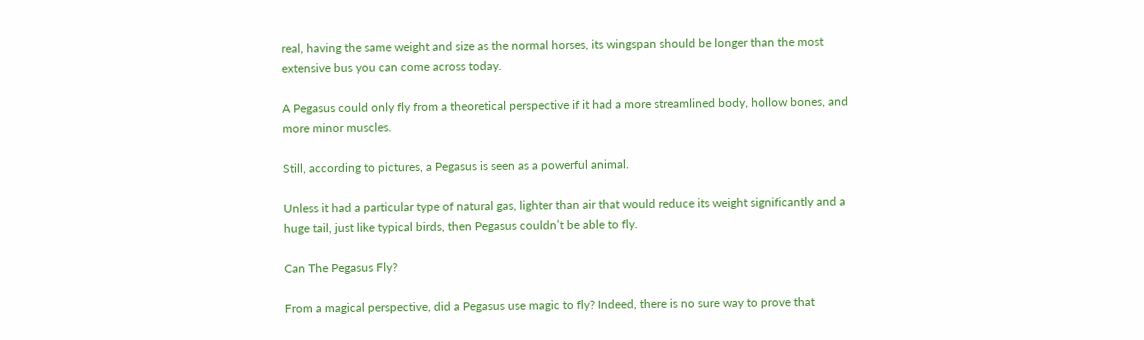real, having the same weight and size as the normal horses, its wingspan should be longer than the most extensive bus you can come across today.

A Pegasus could only fly from a theoretical perspective if it had a more streamlined body, hollow bones, and more minor muscles.

Still, according to pictures, a Pegasus is seen as a powerful animal.

Unless it had a particular type of natural gas, lighter than air that would reduce its weight significantly and a huge tail, just like typical birds, then Pegasus couldn’t be able to fly.

Can The Pegasus Fly?

From a magical perspective, did a Pegasus use magic to fly? Indeed, there is no sure way to prove that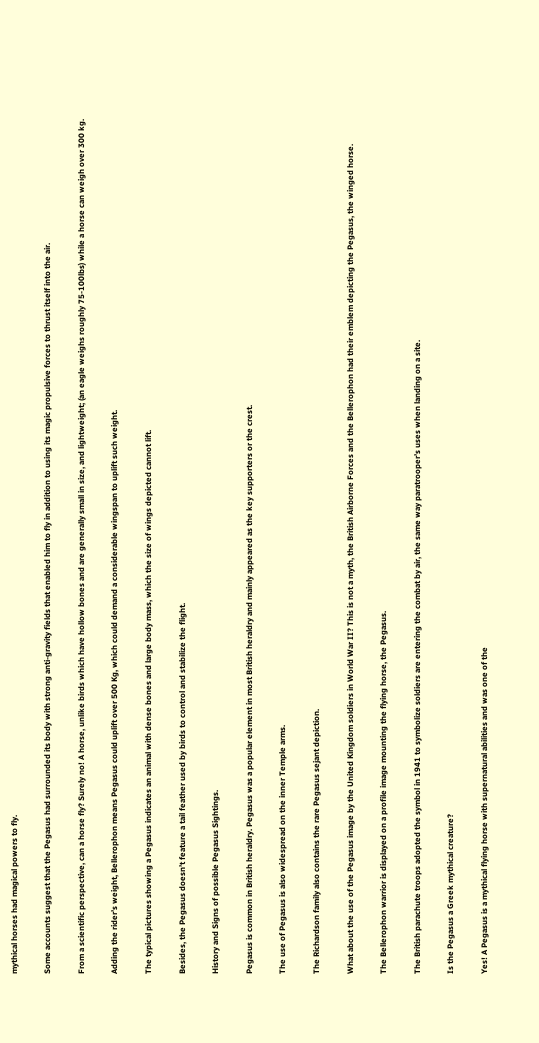mythical horses had magical powers to fly.

Some accounts suggest that the Pegasus had surrounded its body with strong anti-gravity fields that enabled him to fly in addition to using its magic propulsive forces to thrust itself into the air.

From a scientific perspective, can a horse fly? Surely no! A horse, unlike birds which have hollow bones and are generally small in size, and lightweight; (an eagle weighs roughly 75-100lbs) while a horse can weigh over 300 kg.

Adding the rider’s weight, Bellerophon means Pegasus could uplift over 500 Kg, which could demand a considerable wingspan to uplift such weight.

The typical pictures showing a Pegasus indicates an animal with dense bones and large body mass, which the size of wings depicted cannot lift.

Besides, the Pegasus doesn’t feature a tail feather used by birds to control and stabilize the flight.

History and Signs of possible Pegasus Sightings.

Pegasus is common in British heraldry. Pegasus was a popular element in most British heraldry and mainly appeared as the key supporters or the crest.

The use of Pegasus is also widespread on the inner Temple arms.

The Richardson family also contains the rare Pegasus sejant depiction.

What about the use of the Pegasus image by the United Kingdom soldiers in World War II? This is not a myth, the British Airborne Forces and the Bellerophon had their emblem depicting the Pegasus, the winged horse.

The Bellerophon warrior is displayed on a profile image mounting the flying horse, the Pegasus.

The British parachute troops adopted the symbol in 1941 to symbolize soldiers are entering the combat by air, the same way paratrooper’s uses when landing on a site.

Is the Pegasus a Greek mythical creature?

Yes! A Pegasus is a mythical flying horse with supernatural abilities and was one of the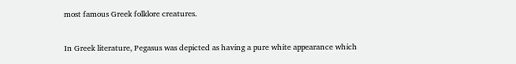most famous Greek folklore creatures.

In Greek literature, Pegasus was depicted as having a pure white appearance which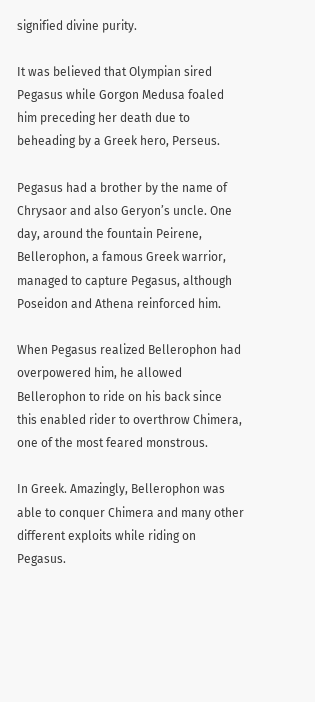signified divine purity.

It was believed that Olympian sired Pegasus while Gorgon Medusa foaled him preceding her death due to beheading by a Greek hero, Perseus.

Pegasus had a brother by the name of Chrysaor and also Geryon’s uncle. One day, around the fountain Peirene, Bellerophon, a famous Greek warrior, managed to capture Pegasus, although Poseidon and Athena reinforced him.

When Pegasus realized Bellerophon had overpowered him, he allowed Bellerophon to ride on his back since this enabled rider to overthrow Chimera, one of the most feared monstrous.

In Greek. Amazingly, Bellerophon was able to conquer Chimera and many other different exploits while riding on Pegasus.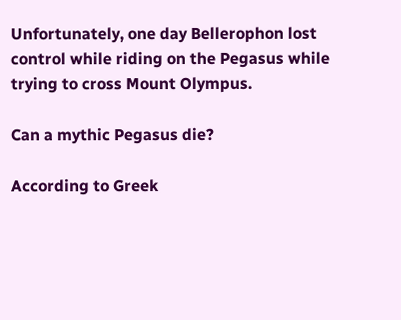Unfortunately, one day Bellerophon lost control while riding on the Pegasus while trying to cross Mount Olympus.

Can a mythic Pegasus die?

According to Greek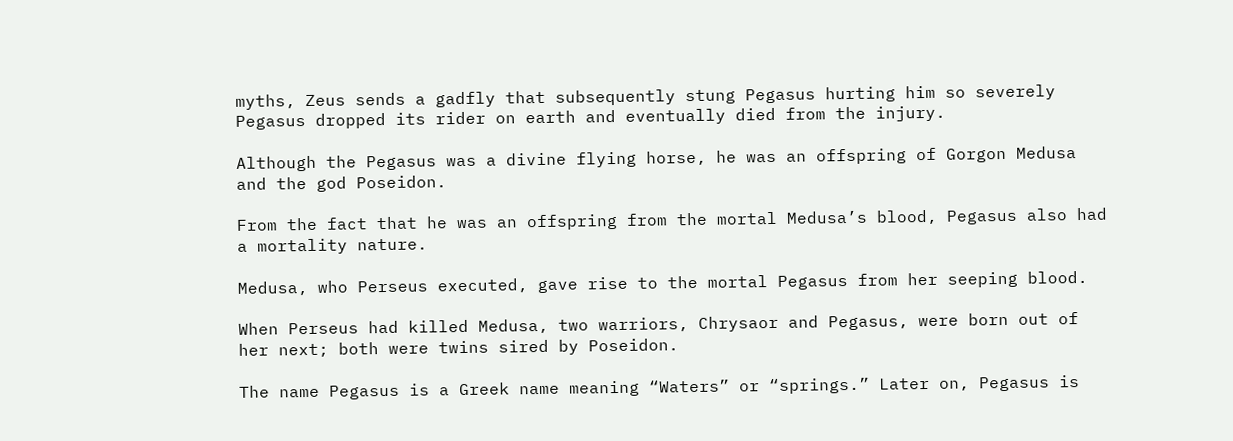myths, Zeus sends a gadfly that subsequently stung Pegasus hurting him so severely Pegasus dropped its rider on earth and eventually died from the injury.

Although the Pegasus was a divine flying horse, he was an offspring of Gorgon Medusa and the god Poseidon.

From the fact that he was an offspring from the mortal Medusa’s blood, Pegasus also had a mortality nature.

Medusa, who Perseus executed, gave rise to the mortal Pegasus from her seeping blood.

When Perseus had killed Medusa, two warriors, Chrysaor and Pegasus, were born out of her next; both were twins sired by Poseidon.

The name Pegasus is a Greek name meaning “Waters” or “springs.” Later on, Pegasus is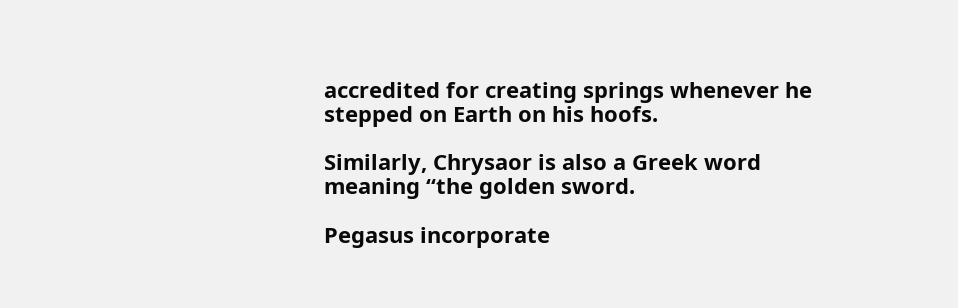accredited for creating springs whenever he stepped on Earth on his hoofs.

Similarly, Chrysaor is also a Greek word meaning “the golden sword.

Pegasus incorporate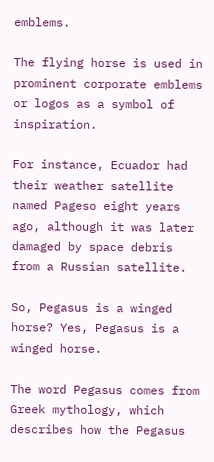emblems.

The flying horse is used in prominent corporate emblems or logos as a symbol of inspiration.

For instance, Ecuador had their weather satellite named Pageso eight years ago, although it was later damaged by space debris from a Russian satellite.

So, Pegasus is a winged horse? Yes, Pegasus is a winged horse.

The word Pegasus comes from Greek mythology, which describes how the Pegasus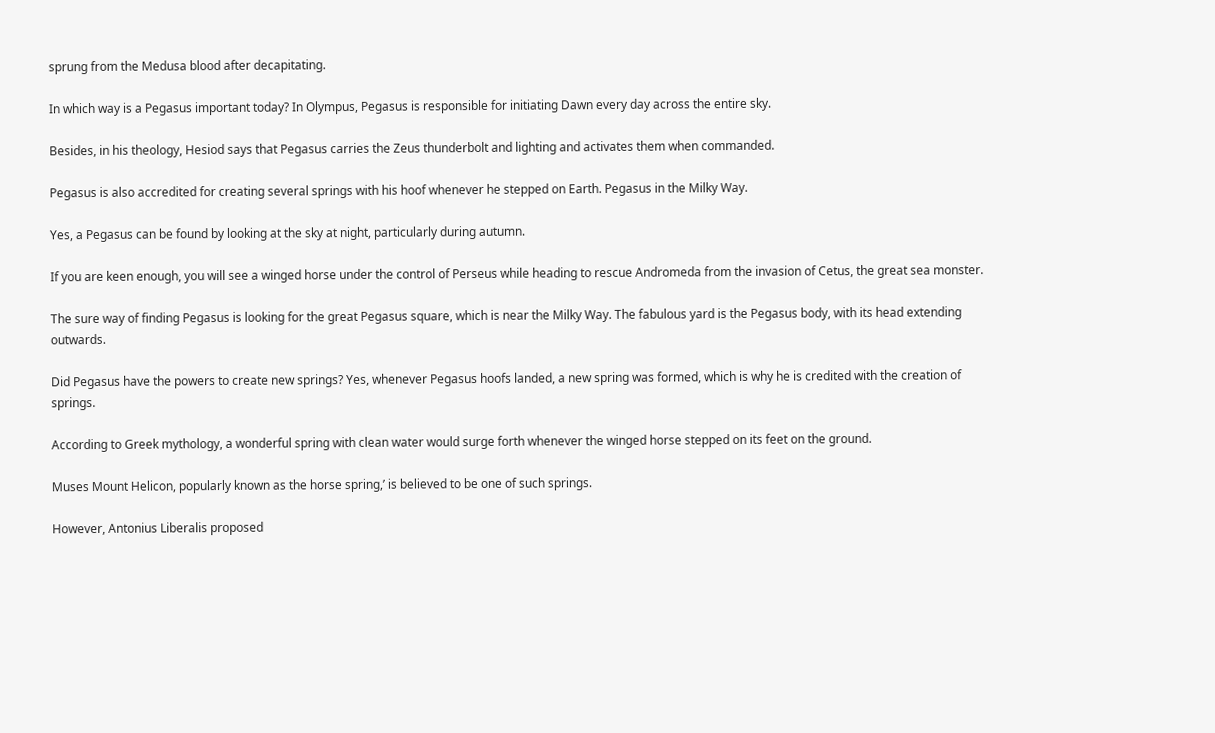sprung from the Medusa blood after decapitating.

In which way is a Pegasus important today? In Olympus, Pegasus is responsible for initiating Dawn every day across the entire sky.

Besides, in his theology, Hesiod says that Pegasus carries the Zeus thunderbolt and lighting and activates them when commanded.

Pegasus is also accredited for creating several springs with his hoof whenever he stepped on Earth. Pegasus in the Milky Way.

Yes, a Pegasus can be found by looking at the sky at night, particularly during autumn.

If you are keen enough, you will see a winged horse under the control of Perseus while heading to rescue Andromeda from the invasion of Cetus, the great sea monster.

The sure way of finding Pegasus is looking for the great Pegasus square, which is near the Milky Way. The fabulous yard is the Pegasus body, with its head extending outwards.

Did Pegasus have the powers to create new springs? Yes, whenever Pegasus hoofs landed, a new spring was formed, which is why he is credited with the creation of springs.

According to Greek mythology, a wonderful spring with clean water would surge forth whenever the winged horse stepped on its feet on the ground.

Muses Mount Helicon, popularly known as the horse spring,’ is believed to be one of such springs.

However, Antonius Liberalis proposed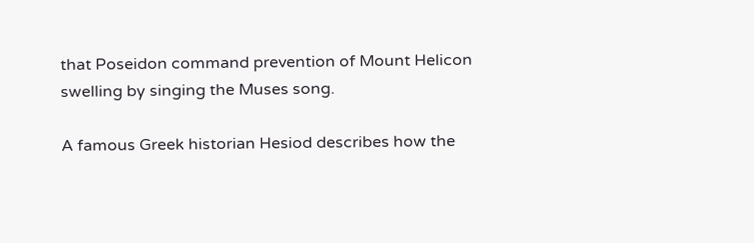that Poseidon command prevention of Mount Helicon swelling by singing the Muses song.

A famous Greek historian Hesiod describes how the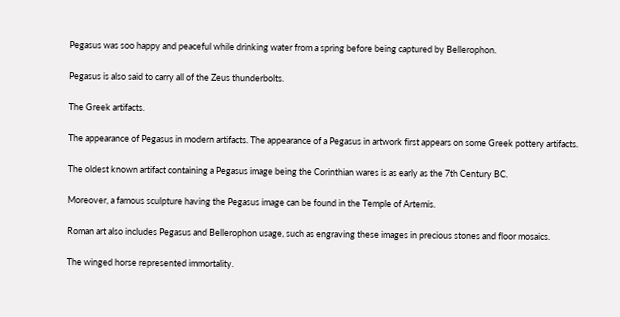Pegasus was soo happy and peaceful while drinking water from a spring before being captured by Bellerophon.

Pegasus is also said to carry all of the Zeus thunderbolts.

The Greek artifacts.

The appearance of Pegasus in modern artifacts. The appearance of a Pegasus in artwork first appears on some Greek pottery artifacts.

The oldest known artifact containing a Pegasus image being the Corinthian wares is as early as the 7th Century BC.

Moreover, a famous sculpture having the Pegasus image can be found in the Temple of Artemis.

Roman art also includes Pegasus and Bellerophon usage, such as engraving these images in precious stones and floor mosaics.

The winged horse represented immortality.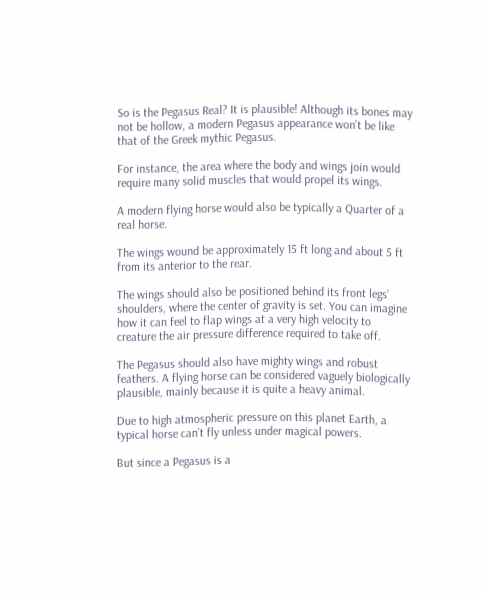So is the Pegasus Real? It is plausible! Although its bones may not be hollow, a modern Pegasus appearance won’t be like that of the Greek mythic Pegasus.

For instance, the area where the body and wings join would require many solid muscles that would propel its wings.

A modern flying horse would also be typically a Quarter of a real horse.

The wings wound be approximately 15 ft long and about 5 ft from its anterior to the rear.

The wings should also be positioned behind its front legs’ shoulders, where the center of gravity is set. You can imagine how it can feel to flap wings at a very high velocity to creature the air pressure difference required to take off.

The Pegasus should also have mighty wings and robust feathers. A flying horse can be considered vaguely biologically plausible, mainly because it is quite a heavy animal.

Due to high atmospheric pressure on this planet Earth, a typical horse can’t fly unless under magical powers.

But since a Pegasus is a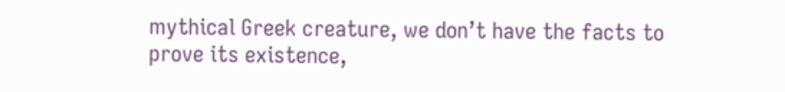mythical Greek creature, we don’t have the facts to prove its existence,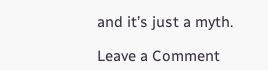and it’s just a myth.

Leave a Comment